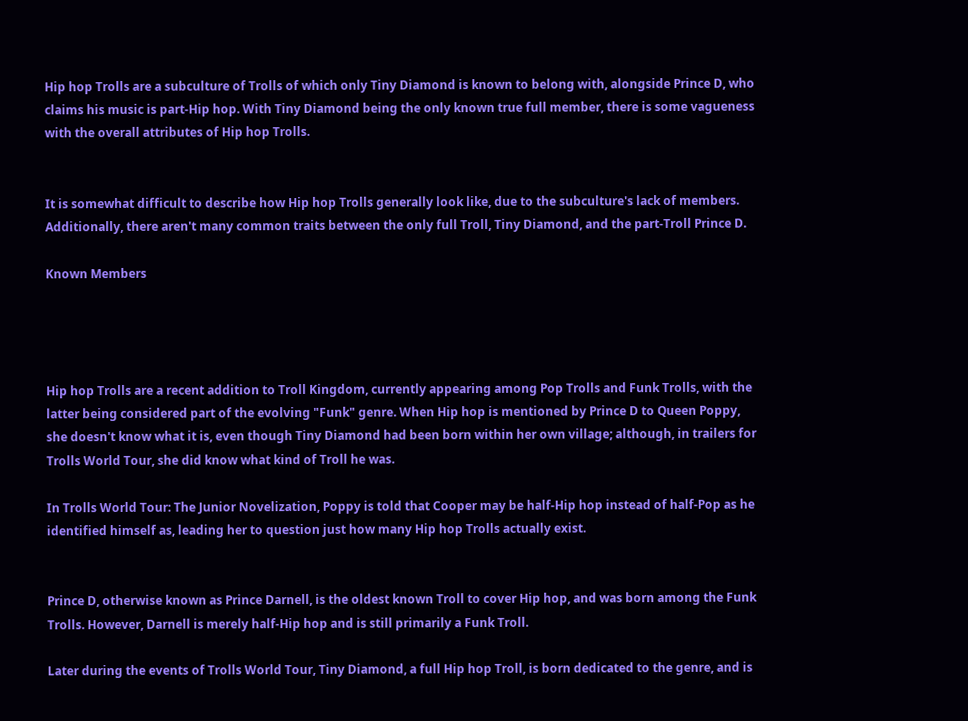Hip hop Trolls are a subculture of Trolls of which only Tiny Diamond is known to belong with, alongside Prince D, who claims his music is part-Hip hop. With Tiny Diamond being the only known true full member, there is some vagueness with the overall attributes of Hip hop Trolls.


It is somewhat difficult to describe how Hip hop Trolls generally look like, due to the subculture's lack of members. Additionally, there aren't many common traits between the only full Troll, Tiny Diamond, and the part-Troll Prince D.

Known Members




Hip hop Trolls are a recent addition to Troll Kingdom, currently appearing among Pop Trolls and Funk Trolls, with the latter being considered part of the evolving "Funk" genre. When Hip hop is mentioned by Prince D to Queen Poppy, she doesn't know what it is, even though Tiny Diamond had been born within her own village; although, in trailers for Trolls World Tour, she did know what kind of Troll he was.

In Trolls World Tour: The Junior Novelization, Poppy is told that Cooper may be half-Hip hop instead of half-Pop as he identified himself as, leading her to question just how many Hip hop Trolls actually exist.


Prince D, otherwise known as Prince Darnell, is the oldest known Troll to cover Hip hop, and was born among the Funk Trolls. However, Darnell is merely half-Hip hop and is still primarily a Funk Troll.

Later during the events of Trolls World Tour, Tiny Diamond, a full Hip hop Troll, is born dedicated to the genre, and is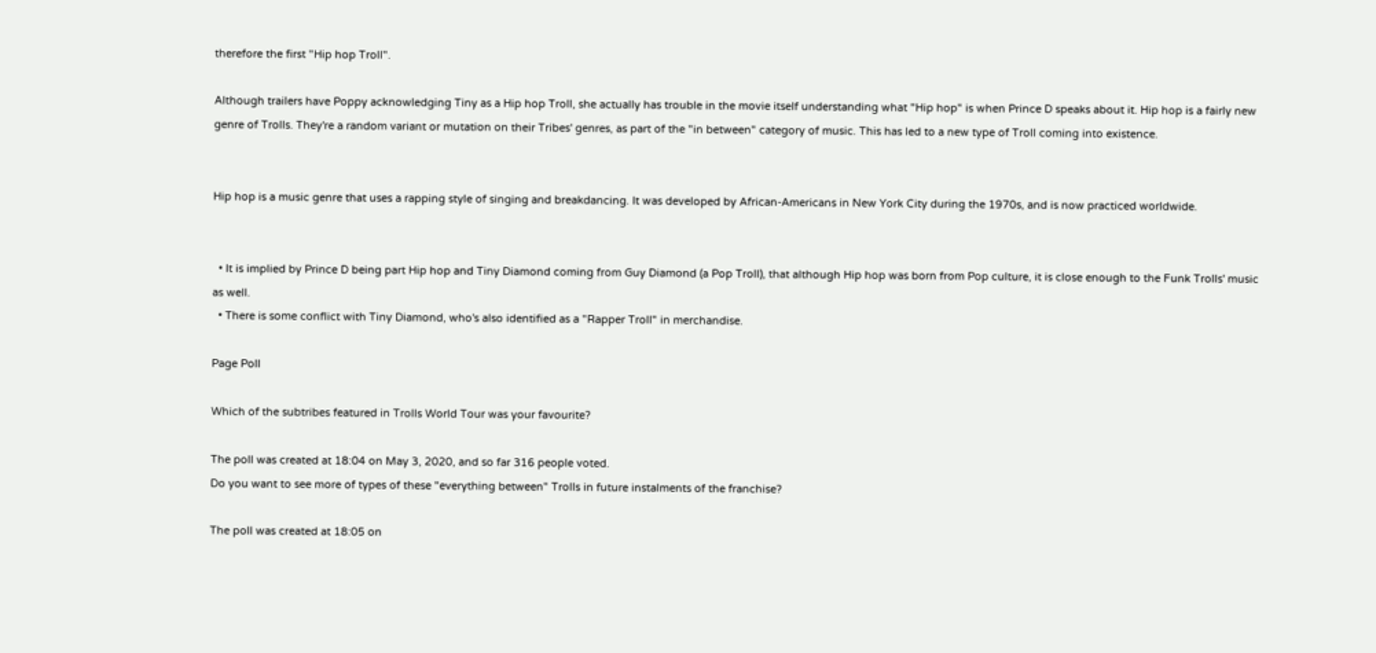therefore the first "Hip hop Troll".

Although trailers have Poppy acknowledging Tiny as a Hip hop Troll, she actually has trouble in the movie itself understanding what "Hip hop" is when Prince D speaks about it. Hip hop is a fairly new genre of Trolls. They're a random variant or mutation on their Tribes' genres, as part of the "in between" category of music. This has led to a new type of Troll coming into existence.


Hip hop is a music genre that uses a rapping style of singing and breakdancing. It was developed by African-Americans in New York City during the 1970s, and is now practiced worldwide.


  • It is implied by Prince D being part Hip hop and Tiny Diamond coming from Guy Diamond (a Pop Troll), that although Hip hop was born from Pop culture, it is close enough to the Funk Trolls' music as well.
  • There is some conflict with Tiny Diamond, who's also identified as a "Rapper Troll" in merchandise.

Page Poll

Which of the subtribes featured in Trolls World Tour was your favourite?

The poll was created at 18:04 on May 3, 2020, and so far 316 people voted.
Do you want to see more of types of these "everything between" Trolls in future instalments of the franchise?

The poll was created at 18:05 on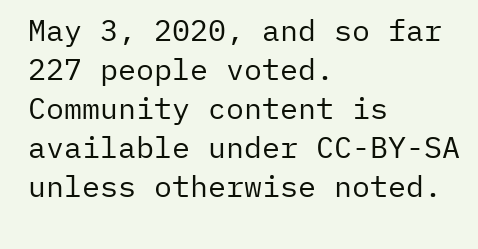May 3, 2020, and so far 227 people voted.
Community content is available under CC-BY-SA unless otherwise noted.